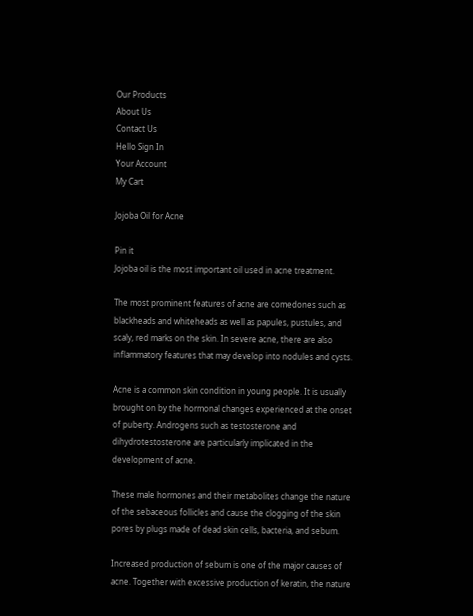Our Products
About Us
Contact Us
Hello Sign In
Your Account
My Cart

Jojoba Oil for Acne

Pin it
Jojoba oil is the most important oil used in acne treatment.

The most prominent features of acne are comedones such as blackheads and whiteheads as well as papules, pustules, and scaly, red marks on the skin. In severe acne, there are also inflammatory features that may develop into nodules and cysts.

Acne is a common skin condition in young people. It is usually brought on by the hormonal changes experienced at the onset of puberty. Androgens such as testosterone and dihydrotestosterone are particularly implicated in the development of acne.

These male hormones and their metabolites change the nature of the sebaceous follicles and cause the clogging of the skin pores by plugs made of dead skin cells, bacteria, and sebum.

Increased production of sebum is one of the major causes of acne. Together with excessive production of keratin, the nature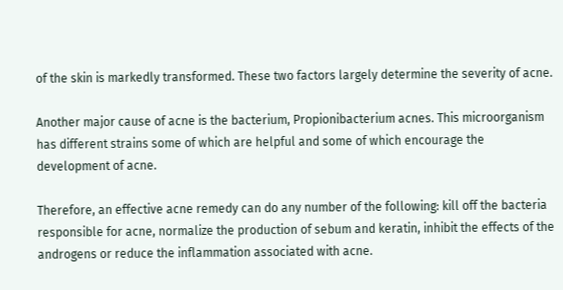of the skin is markedly transformed. These two factors largely determine the severity of acne.

Another major cause of acne is the bacterium, Propionibacterium acnes. This microorganism has different strains some of which are helpful and some of which encourage the development of acne.

Therefore, an effective acne remedy can do any number of the following: kill off the bacteria responsible for acne, normalize the production of sebum and keratin, inhibit the effects of the androgens or reduce the inflammation associated with acne.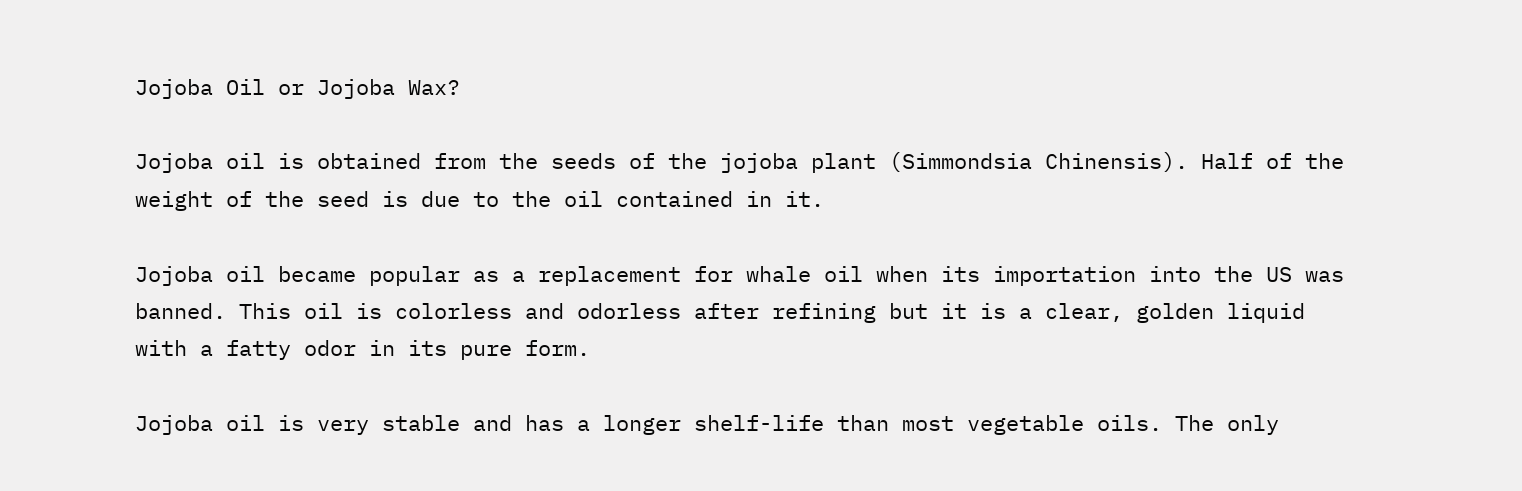Jojoba Oil or Jojoba Wax?

Jojoba oil is obtained from the seeds of the jojoba plant (Simmondsia Chinensis). Half of the weight of the seed is due to the oil contained in it.

Jojoba oil became popular as a replacement for whale oil when its importation into the US was banned. This oil is colorless and odorless after refining but it is a clear, golden liquid with a fatty odor in its pure form.

Jojoba oil is very stable and has a longer shelf-life than most vegetable oils. The only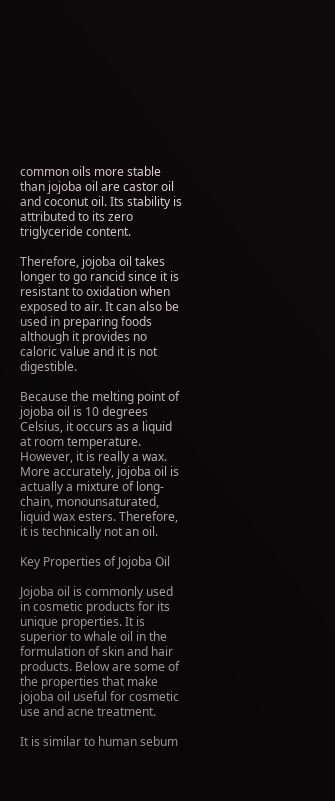common oils more stable than jojoba oil are castor oil and coconut oil. Its stability is attributed to its zero triglyceride content.

Therefore, jojoba oil takes longer to go rancid since it is resistant to oxidation when exposed to air. It can also be used in preparing foods although it provides no caloric value and it is not digestible.

Because the melting point of jojoba oil is 10 degrees Celsius, it occurs as a liquid at room temperature. However, it is really a wax. More accurately, jojoba oil is actually a mixture of long-chain, monounsaturated, liquid wax esters. Therefore, it is technically not an oil.

Key Properties of Jojoba Oil

Jojoba oil is commonly used in cosmetic products for its unique properties. It is superior to whale oil in the formulation of skin and hair products. Below are some of the properties that make jojoba oil useful for cosmetic use and acne treatment.

It is similar to human sebum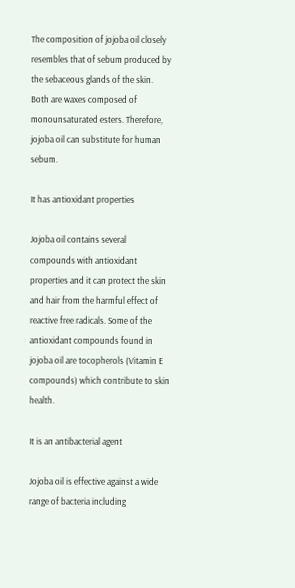The composition of jojoba oil closely resembles that of sebum produced by the sebaceous glands of the skin. Both are waxes composed of monounsaturated esters. Therefore, jojoba oil can substitute for human sebum.

It has antioxidant properties

Jojoba oil contains several compounds with antioxidant properties and it can protect the skin and hair from the harmful effect of reactive free radicals. Some of the antioxidant compounds found in jojoba oil are tocopherols (Vitamin E compounds) which contribute to skin health.

It is an antibacterial agent

Jojoba oil is effective against a wide range of bacteria including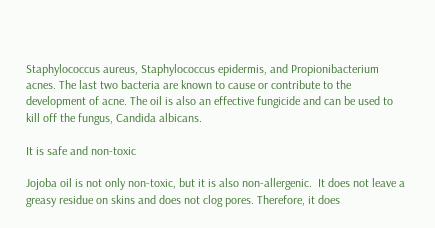Staphylococcus aureus, Staphylococcus epidermis, and Propionibacterium acnes. The last two bacteria are known to cause or contribute to the development of acne. The oil is also an effective fungicide and can be used to kill off the fungus, Candida albicans.

It is safe and non-toxic

Jojoba oil is not only non-toxic, but it is also non-allergenic.  It does not leave a greasy residue on skins and does not clog pores. Therefore, it does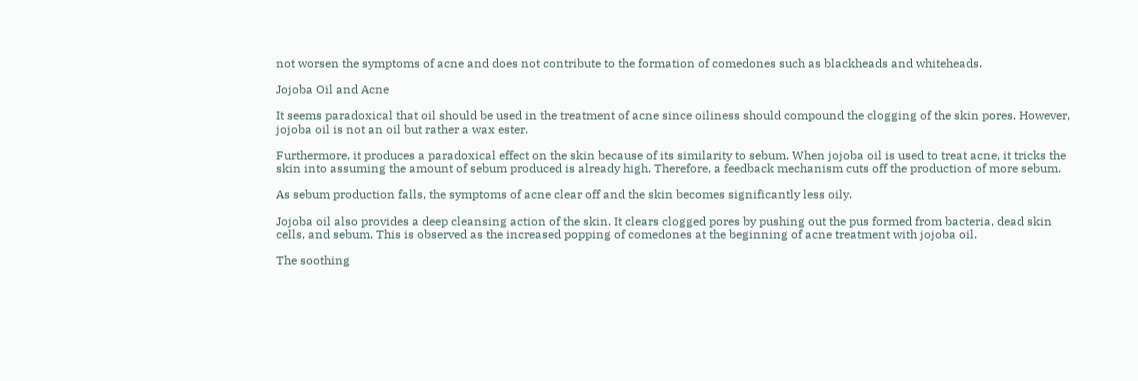not worsen the symptoms of acne and does not contribute to the formation of comedones such as blackheads and whiteheads.

Jojoba Oil and Acne

It seems paradoxical that oil should be used in the treatment of acne since oiliness should compound the clogging of the skin pores. However, jojoba oil is not an oil but rather a wax ester.

Furthermore, it produces a paradoxical effect on the skin because of its similarity to sebum. When jojoba oil is used to treat acne, it tricks the skin into assuming the amount of sebum produced is already high. Therefore, a feedback mechanism cuts off the production of more sebum.

As sebum production falls, the symptoms of acne clear off and the skin becomes significantly less oily.

Jojoba oil also provides a deep cleansing action of the skin. It clears clogged pores by pushing out the pus formed from bacteria, dead skin cells, and sebum. This is observed as the increased popping of comedones at the beginning of acne treatment with jojoba oil.

The soothing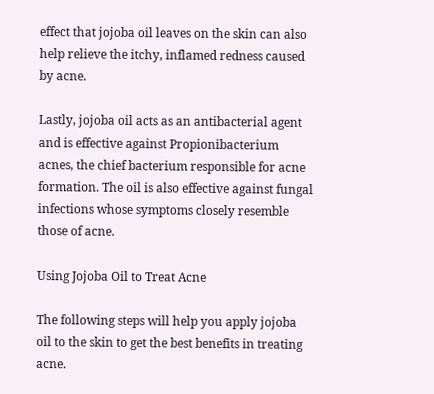effect that jojoba oil leaves on the skin can also help relieve the itchy, inflamed redness caused by acne.

Lastly, jojoba oil acts as an antibacterial agent and is effective against Propionibacterium acnes, the chief bacterium responsible for acne formation. The oil is also effective against fungal infections whose symptoms closely resemble those of acne.

Using Jojoba Oil to Treat Acne

The following steps will help you apply jojoba oil to the skin to get the best benefits in treating acne.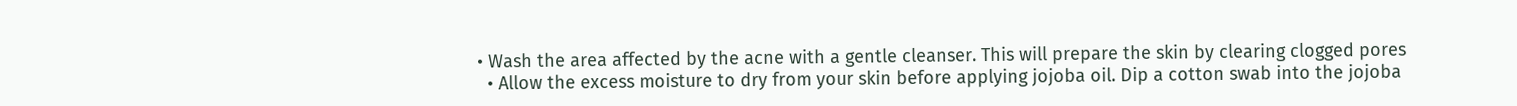• Wash the area affected by the acne with a gentle cleanser. This will prepare the skin by clearing clogged pores
  • Allow the excess moisture to dry from your skin before applying jojoba oil. Dip a cotton swab into the jojoba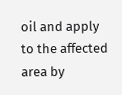oil and apply to the affected area by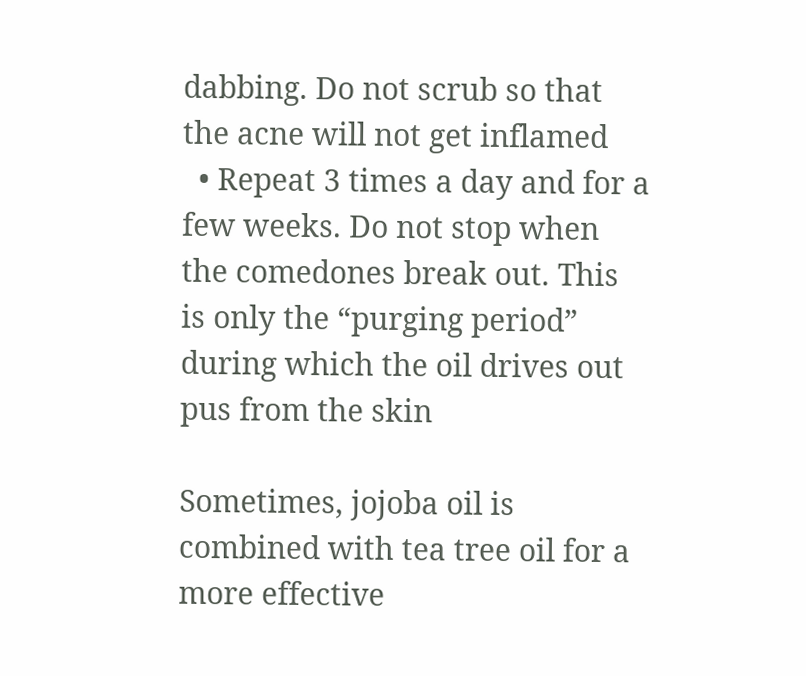dabbing. Do not scrub so that the acne will not get inflamed
  • Repeat 3 times a day and for a few weeks. Do not stop when the comedones break out. This is only the “purging period” during which the oil drives out pus from the skin

Sometimes, jojoba oil is combined with tea tree oil for a more effective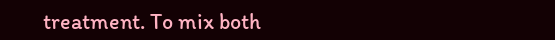treatment. To mix both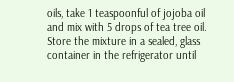oils, take 1 teaspoonful of jojoba oil and mix with 5 drops of tea tree oil. Store the mixture in a sealed, glass container in the refrigerator until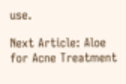use.

Next Article: Aloe for Acne Treatment